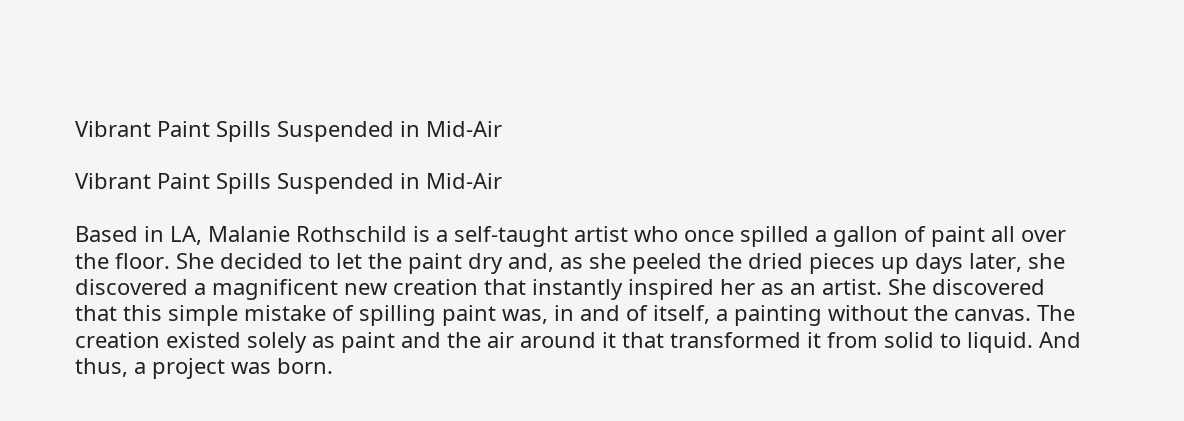Vibrant Paint Spills Suspended in Mid-Air

Vibrant Paint Spills Suspended in Mid-Air

Based in LA, Malanie Rothschild is a self-taught artist who once spilled a gallon of paint all over the floor. She decided to let the paint dry and, as she peeled the dried pieces up days later, she discovered a magnificent new creation that instantly inspired her as an artist. She discovered that this simple mistake of spilling paint was, in and of itself, a painting without the canvas. The creation existed solely as paint and the air around it that transformed it from solid to liquid. And thus, a project was born.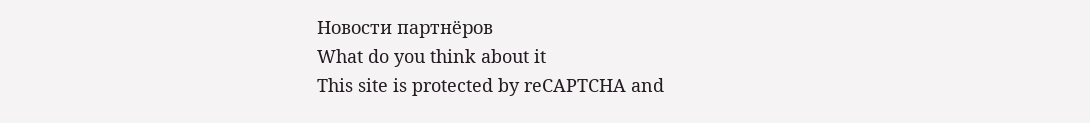Новости партнёров
What do you think about it
This site is protected by reCAPTCHA and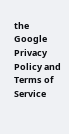the Google Privacy Policy and Terms of Service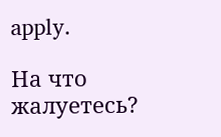apply.

На что жалуетесь?